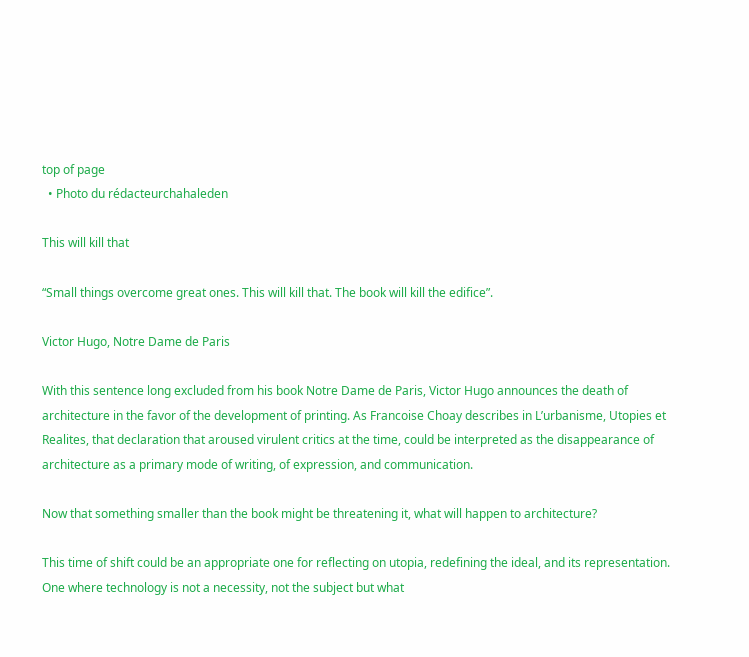top of page
  • Photo du rédacteurchahaleden

This will kill that

“Small things overcome great ones. This will kill that. The book will kill the edifice”.

Victor Hugo, Notre Dame de Paris

With this sentence long excluded from his book Notre Dame de Paris, Victor Hugo announces the death of architecture in the favor of the development of printing. As Francoise Choay describes in L’urbanisme, Utopies et Realites, that declaration that aroused virulent critics at the time, could be interpreted as the disappearance of architecture as a primary mode of writing, of expression, and communication.

Now that something smaller than the book might be threatening it, what will happen to architecture?

This time of shift could be an appropriate one for reflecting on utopia, redefining the ideal, and its representation. One where technology is not a necessity, not the subject but what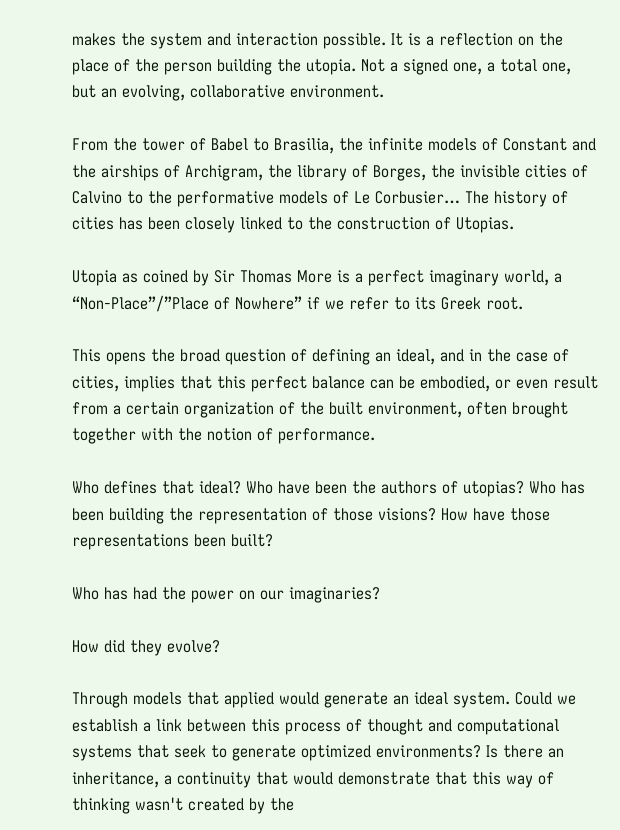makes the system and interaction possible. It is a reflection on the place of the person building the utopia. Not a signed one, a total one, but an evolving, collaborative environment.

From the tower of Babel to Brasilia, the infinite models of Constant and the airships of Archigram, the library of Borges, the invisible cities of Calvino to the performative models of Le Corbusier… The history of cities has been closely linked to the construction of Utopias.

Utopia as coined by Sir Thomas More is a perfect imaginary world, a “Non-Place”/”Place of Nowhere” if we refer to its Greek root.

This opens the broad question of defining an ideal, and in the case of cities, implies that this perfect balance can be embodied, or even result from a certain organization of the built environment, often brought together with the notion of performance.

Who defines that ideal? Who have been the authors of utopias? Who has been building the representation of those visions? How have those representations been built?

Who has had the power on our imaginaries?

How did they evolve?

Through models that applied would generate an ideal system. Could we establish a link between this process of thought and computational systems that seek to generate optimized environments? Is there an inheritance, a continuity that would demonstrate that this way of thinking wasn't created by the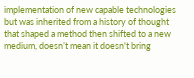implementation of new capable technologies but was inherited from a history of thought that shaped a method then shifted to a new medium, doesn’t mean it doesn't bring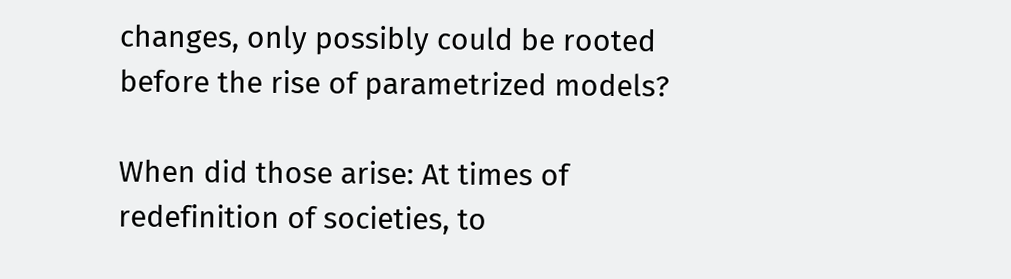changes, only possibly could be rooted before the rise of parametrized models?

When did those arise: At times of redefinition of societies, to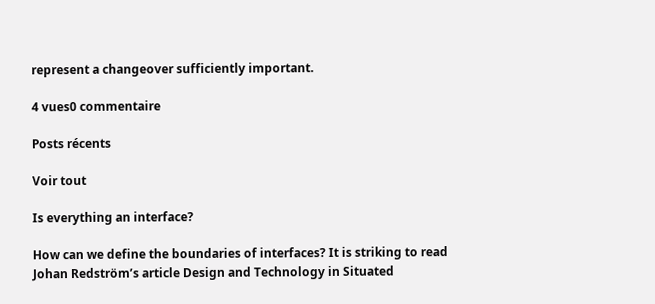represent a changeover sufficiently important.

4 vues0 commentaire

Posts récents

Voir tout

Is everything an interface?

How can we define the boundaries of interfaces? It is striking to read Johan Redström’s article Design and Technology in Situated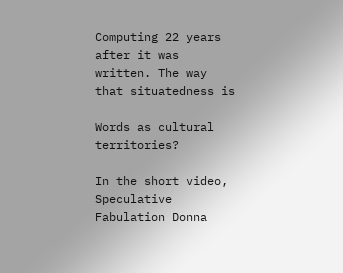Computing 22 years after it was written. The way that situatedness is

Words as cultural territories?

In the short video, Speculative Fabulation Donna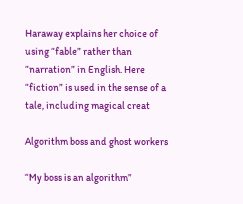Haraway explains her choice of using “fable” rather than “narration” in English. Here “fiction” is used in the sense of a tale, including magical creat

Algorithm boss and ghost workers

“My boss is an algorithm”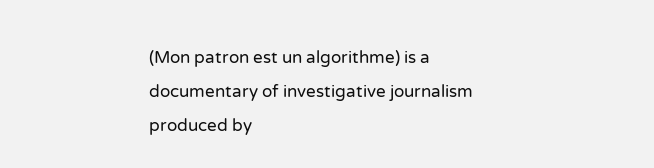(Mon patron est un algorithme) is a documentary of investigative journalism produced by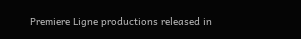Premiere Ligne productions released in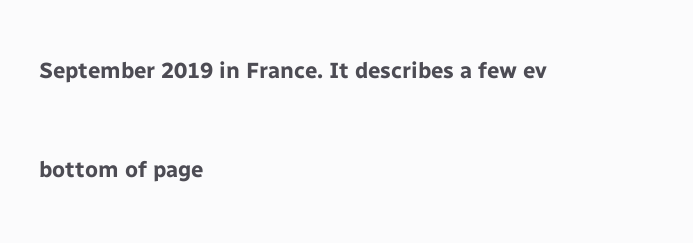September 2019 in France. It describes a few ev


bottom of page